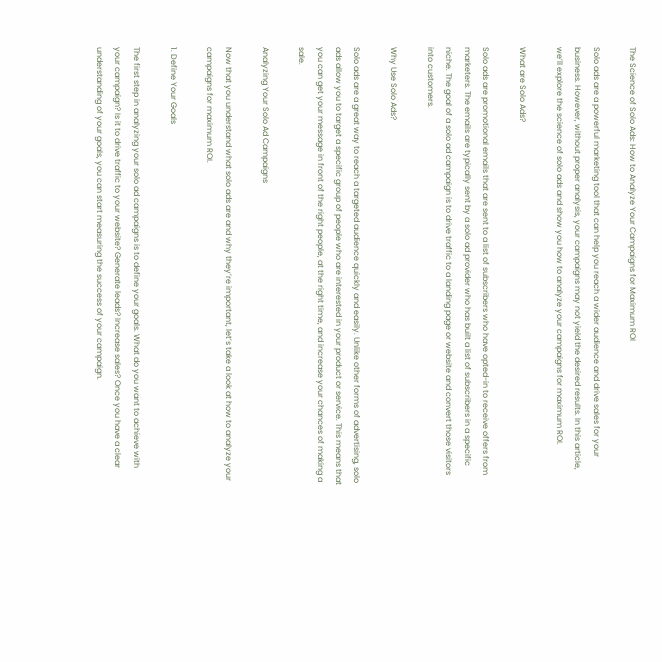The Science of Solo Ads: How to Analyze Your Campaigns for Maximum ROI

Solo ads are a powerful marketing tool that can help you reach a wider audience and drive sales for your business. However, without proper analysis, your campaigns may not yield the desired results. In this article, we’ll explore the science of solo ads and show you how to analyze your campaigns for maximum ROI.

What are Solo Ads?

Solo ads are promotional emails that are sent to a list of subscribers who have opted-in to receive offers from marketers. The emails are typically sent by a solo ad provider who has built a list of subscribers in a specific niche. The goal of a solo ad campaign is to drive traffic to a landing page or website and convert those visitors into customers.

Why Use Solo Ads?

Solo ads are a great way to reach a targeted audience quickly and easily. Unlike other forms of advertising, solo ads allow you to target a specific group of people who are interested in your product or service. This means that you can get your message in front of the right people, at the right time, and increase your chances of making a sale.

Analyzing Your Solo Ad Campaigns

Now that you understand what solo ads are and why they’re important, let’s take a look at how to analyze your campaigns for maximum ROI.

1. Define Your Goals

The first step in analyzing your solo ad campaigns is to define your goals. What do you want to achieve with your campaign? Is it to drive traffic to your website? Generate leads? Increase sales? Once you have a clear understanding of your goals, you can start measuring the success of your campaign.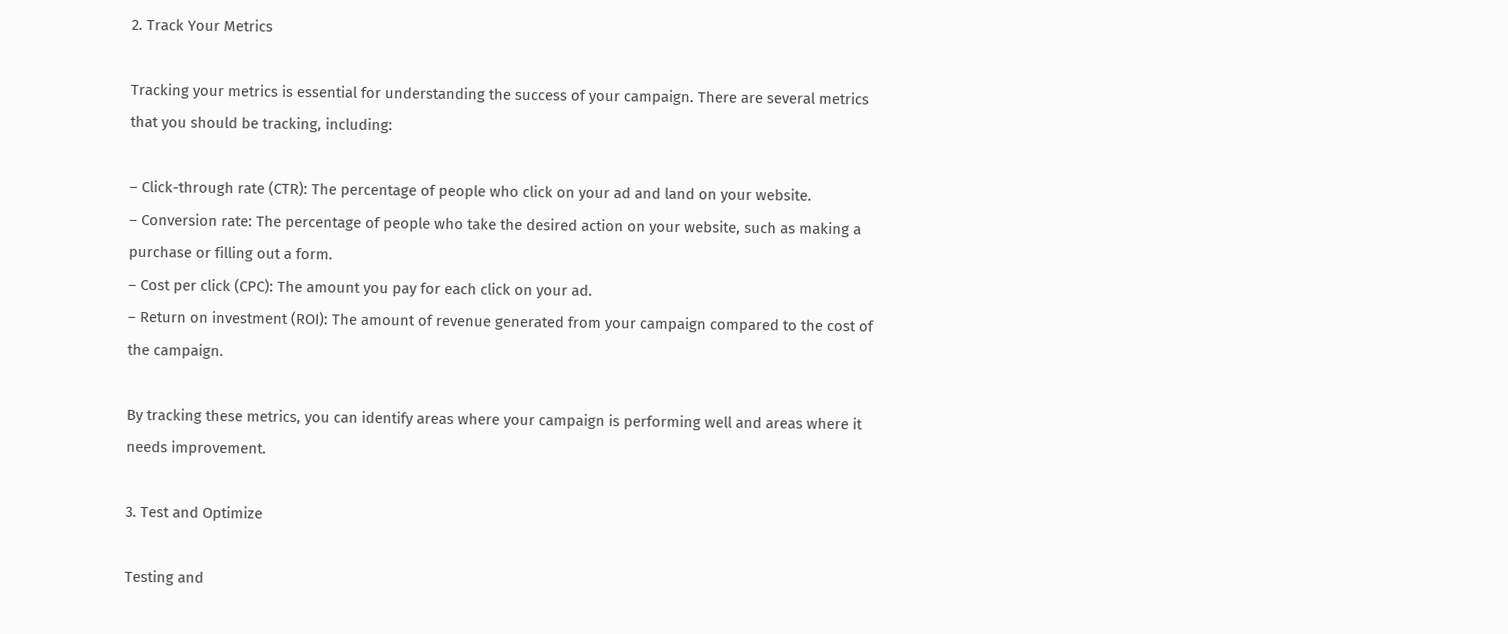2. Track Your Metrics

Tracking your metrics is essential for understanding the success of your campaign. There are several metrics that you should be tracking, including:

– Click-through rate (CTR): The percentage of people who click on your ad and land on your website.
– Conversion rate: The percentage of people who take the desired action on your website, such as making a purchase or filling out a form.
– Cost per click (CPC): The amount you pay for each click on your ad.
– Return on investment (ROI): The amount of revenue generated from your campaign compared to the cost of the campaign.

By tracking these metrics, you can identify areas where your campaign is performing well and areas where it needs improvement.

3. Test and Optimize

Testing and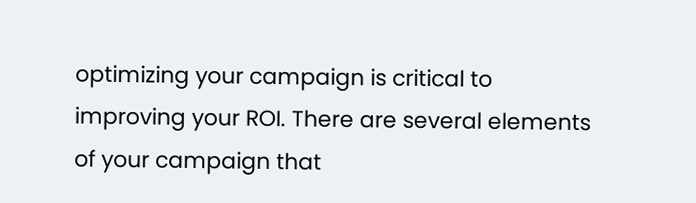optimizing your campaign is critical to improving your ROI. There are several elements of your campaign that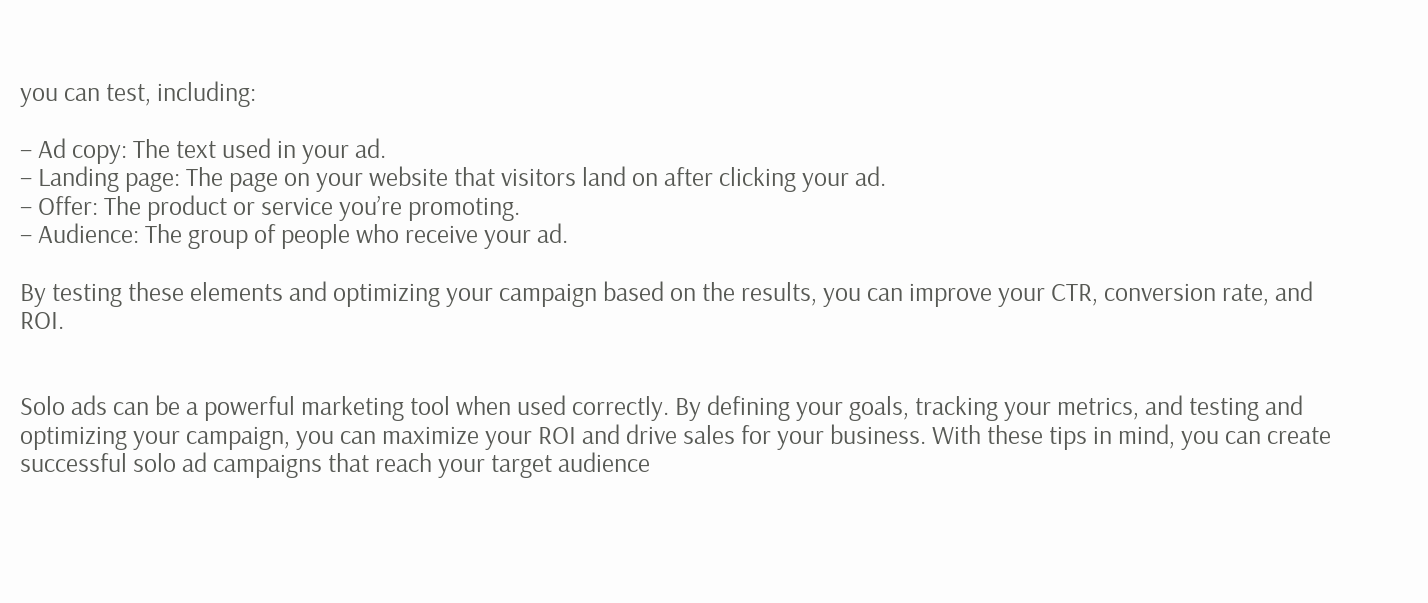you can test, including:

– Ad copy: The text used in your ad.
– Landing page: The page on your website that visitors land on after clicking your ad.
– Offer: The product or service you’re promoting.
– Audience: The group of people who receive your ad.

By testing these elements and optimizing your campaign based on the results, you can improve your CTR, conversion rate, and ROI.


Solo ads can be a powerful marketing tool when used correctly. By defining your goals, tracking your metrics, and testing and optimizing your campaign, you can maximize your ROI and drive sales for your business. With these tips in mind, you can create successful solo ad campaigns that reach your target audience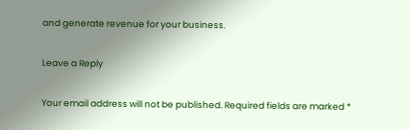and generate revenue for your business.

Leave a Reply

Your email address will not be published. Required fields are marked *